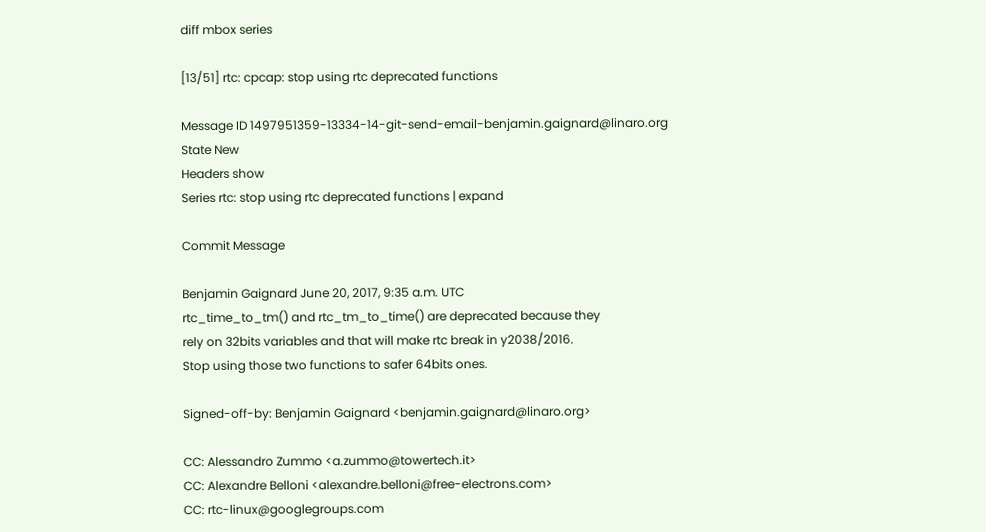diff mbox series

[13/51] rtc: cpcap: stop using rtc deprecated functions

Message ID 1497951359-13334-14-git-send-email-benjamin.gaignard@linaro.org
State New
Headers show
Series rtc: stop using rtc deprecated functions | expand

Commit Message

Benjamin Gaignard June 20, 2017, 9:35 a.m. UTC
rtc_time_to_tm() and rtc_tm_to_time() are deprecated because they
rely on 32bits variables and that will make rtc break in y2038/2016.
Stop using those two functions to safer 64bits ones.

Signed-off-by: Benjamin Gaignard <benjamin.gaignard@linaro.org>

CC: Alessandro Zummo <a.zummo@towertech.it>
CC: Alexandre Belloni <alexandre.belloni@free-electrons.com>
CC: rtc-linux@googlegroups.com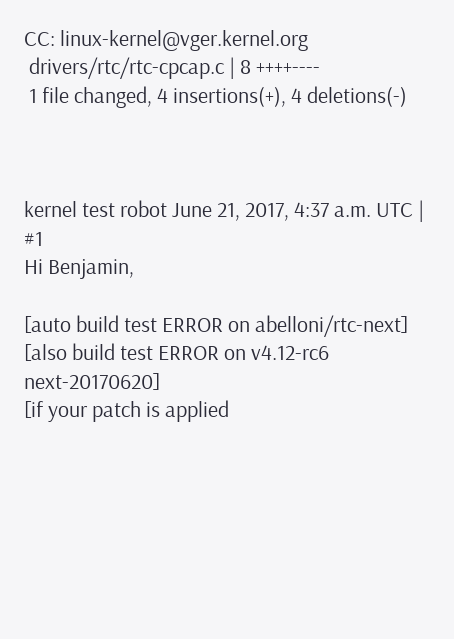CC: linux-kernel@vger.kernel.org
 drivers/rtc/rtc-cpcap.c | 8 ++++----
 1 file changed, 4 insertions(+), 4 deletions(-)



kernel test robot June 21, 2017, 4:37 a.m. UTC | #1
Hi Benjamin,

[auto build test ERROR on abelloni/rtc-next]
[also build test ERROR on v4.12-rc6 next-20170620]
[if your patch is applied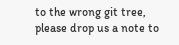to the wrong git tree, please drop us a note to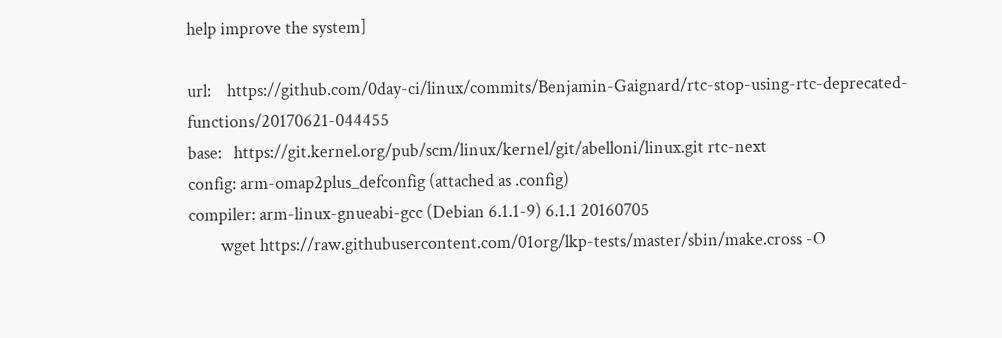help improve the system]

url:    https://github.com/0day-ci/linux/commits/Benjamin-Gaignard/rtc-stop-using-rtc-deprecated-functions/20170621-044455
base:   https://git.kernel.org/pub/scm/linux/kernel/git/abelloni/linux.git rtc-next
config: arm-omap2plus_defconfig (attached as .config)
compiler: arm-linux-gnueabi-gcc (Debian 6.1.1-9) 6.1.1 20160705
        wget https://raw.githubusercontent.com/01org/lkp-tests/master/sbin/make.cross -O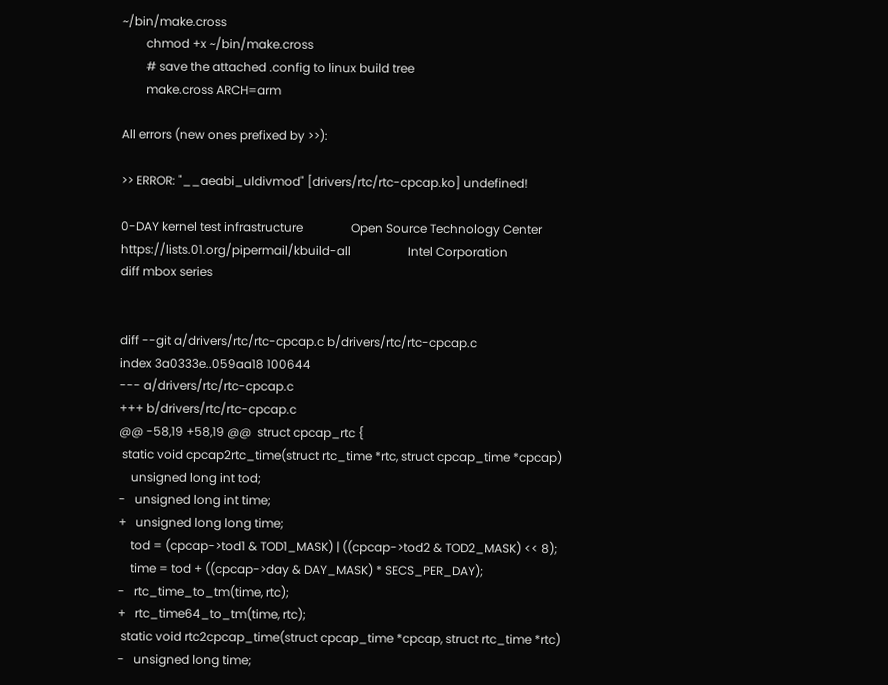~/bin/make.cross
        chmod +x ~/bin/make.cross
        # save the attached .config to linux build tree
        make.cross ARCH=arm

All errors (new ones prefixed by >>):

>> ERROR: "__aeabi_uldivmod" [drivers/rtc/rtc-cpcap.ko] undefined!

0-DAY kernel test infrastructure                Open Source Technology Center
https://lists.01.org/pipermail/kbuild-all                   Intel Corporation
diff mbox series


diff --git a/drivers/rtc/rtc-cpcap.c b/drivers/rtc/rtc-cpcap.c
index 3a0333e..059aa18 100644
--- a/drivers/rtc/rtc-cpcap.c
+++ b/drivers/rtc/rtc-cpcap.c
@@ -58,19 +58,19 @@  struct cpcap_rtc {
 static void cpcap2rtc_time(struct rtc_time *rtc, struct cpcap_time *cpcap)
    unsigned long int tod;
-   unsigned long int time;
+   unsigned long long time;
    tod = (cpcap->tod1 & TOD1_MASK) | ((cpcap->tod2 & TOD2_MASK) << 8);
    time = tod + ((cpcap->day & DAY_MASK) * SECS_PER_DAY);
-   rtc_time_to_tm(time, rtc);
+   rtc_time64_to_tm(time, rtc);
 static void rtc2cpcap_time(struct cpcap_time *cpcap, struct rtc_time *rtc)
-   unsigned long time;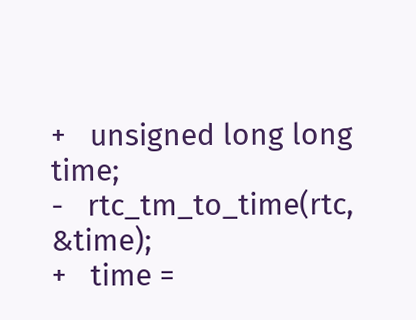+   unsigned long long time;
-   rtc_tm_to_time(rtc, &time);
+   time =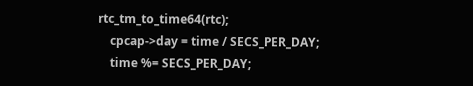rtc_tm_to_time64(rtc);
    cpcap->day = time / SECS_PER_DAY;
    time %= SECS_PER_DAY;